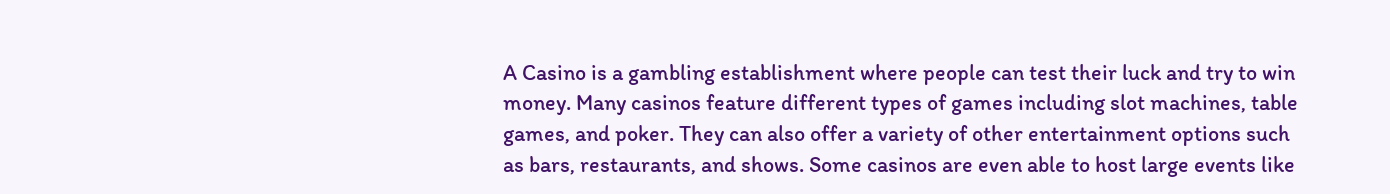A Casino is a gambling establishment where people can test their luck and try to win money. Many casinos feature different types of games including slot machines, table games, and poker. They can also offer a variety of other entertainment options such as bars, restaurants, and shows. Some casinos are even able to host large events like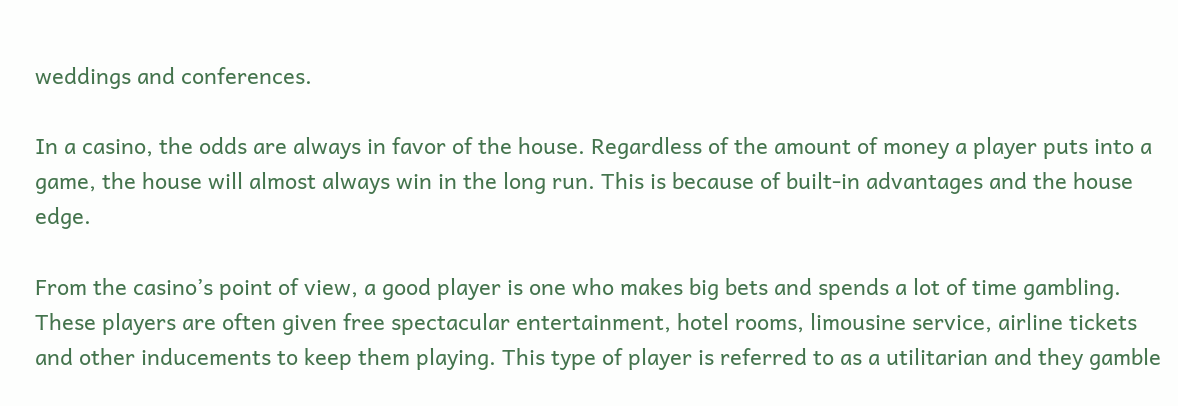weddings and conferences.

In a casino, the odds are always in favor of the house. Regardless of the amount of money a player puts into a game, the house will almost always win in the long run. This is because of built-in advantages and the house edge.

From the casino’s point of view, a good player is one who makes big bets and spends a lot of time gambling. These players are often given free spectacular entertainment, hotel rooms, limousine service, airline tickets and other inducements to keep them playing. This type of player is referred to as a utilitarian and they gamble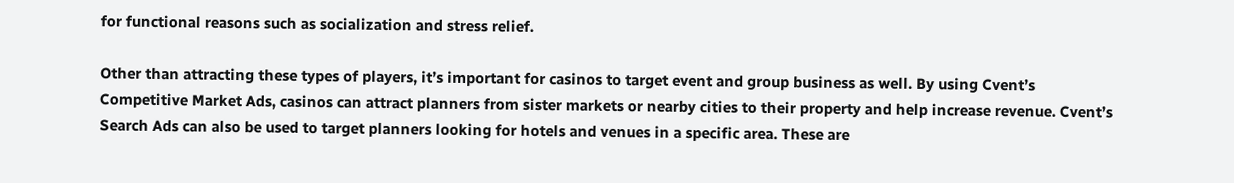for functional reasons such as socialization and stress relief.

Other than attracting these types of players, it’s important for casinos to target event and group business as well. By using Cvent’s Competitive Market Ads, casinos can attract planners from sister markets or nearby cities to their property and help increase revenue. Cvent’s Search Ads can also be used to target planners looking for hotels and venues in a specific area. These are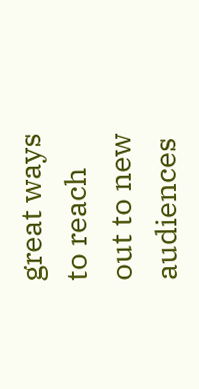great ways to reach out to new audiences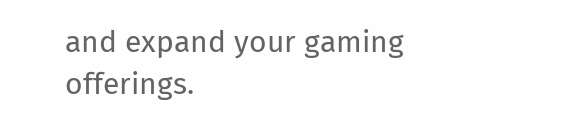and expand your gaming offerings.